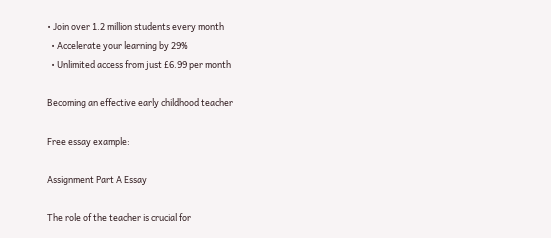• Join over 1.2 million students every month
  • Accelerate your learning by 29%
  • Unlimited access from just £6.99 per month

Becoming an effective early childhood teacher

Free essay example:

Assignment Part A Essay

The role of the teacher is crucial for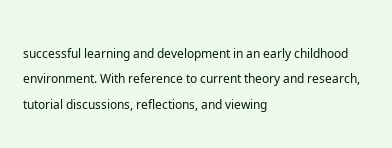successful learning and development in an early childhood environment. With reference to current theory and research, tutorial discussions, reflections, and viewing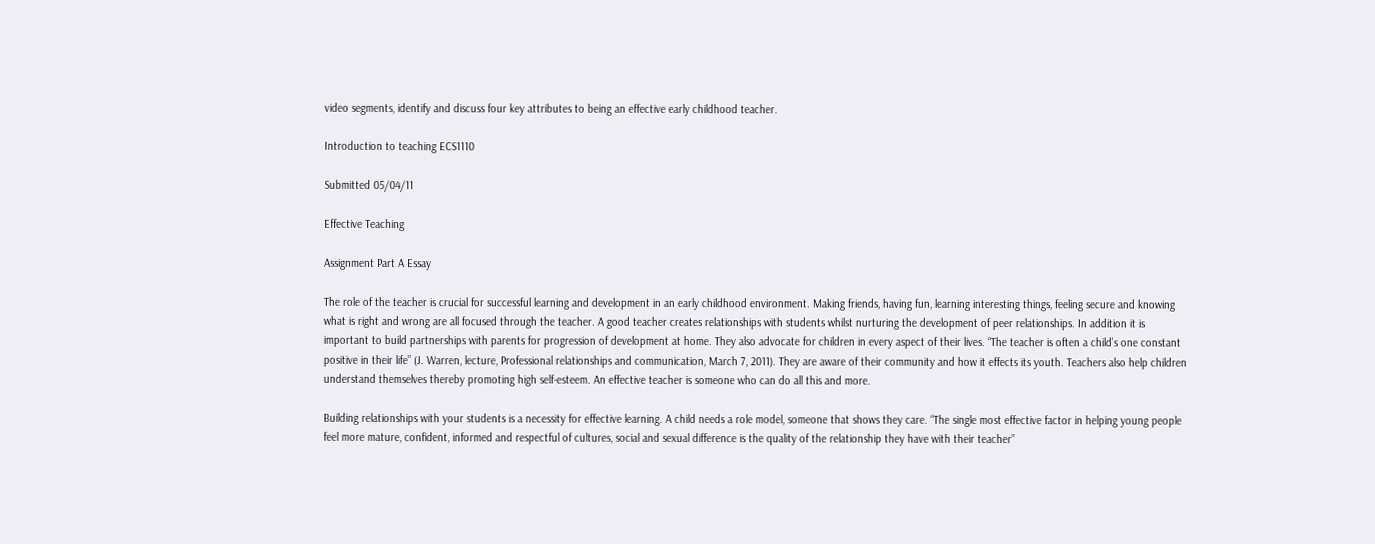video segments, identify and discuss four key attributes to being an effective early childhood teacher.

Introduction to teaching ECS1110

Submitted 05/04/11

Effective Teaching

Assignment Part A Essay

The role of the teacher is crucial for successful learning and development in an early childhood environment. Making friends, having fun, learning interesting things, feeling secure and knowing what is right and wrong are all focused through the teacher. A good teacher creates relationships with students whilst nurturing the development of peer relationships. In addition it is important to build partnerships with parents for progression of development at home. They also advocate for children in every aspect of their lives. “The teacher is often a child’s one constant positive in their life” (J. Warren, lecture, Professional relationships and communication, March 7, 2011). They are aware of their community and how it effects its youth. Teachers also help children understand themselves thereby promoting high self-esteem. An effective teacher is someone who can do all this and more.

Building relationships with your students is a necessity for effective learning. A child needs a role model, someone that shows they care. “The single most effective factor in helping young people feel more mature, confident, informed and respectful of cultures, social and sexual difference is the quality of the relationship they have with their teacher”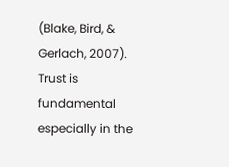(Blake, Bird, & Gerlach, 2007). Trust is fundamental especially in the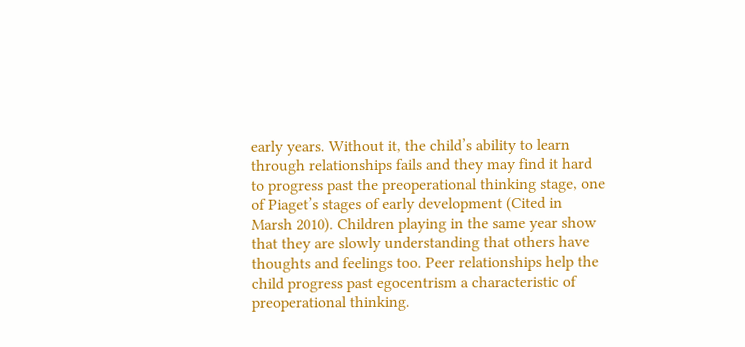early years. Without it, the child’s ability to learn through relationships fails and they may find it hard to progress past the preoperational thinking stage, one of Piaget’s stages of early development (Cited in Marsh 2010). Children playing in the same year show that they are slowly understanding that others have thoughts and feelings too. Peer relationships help the child progress past egocentrism a characteristic of preoperational thinking.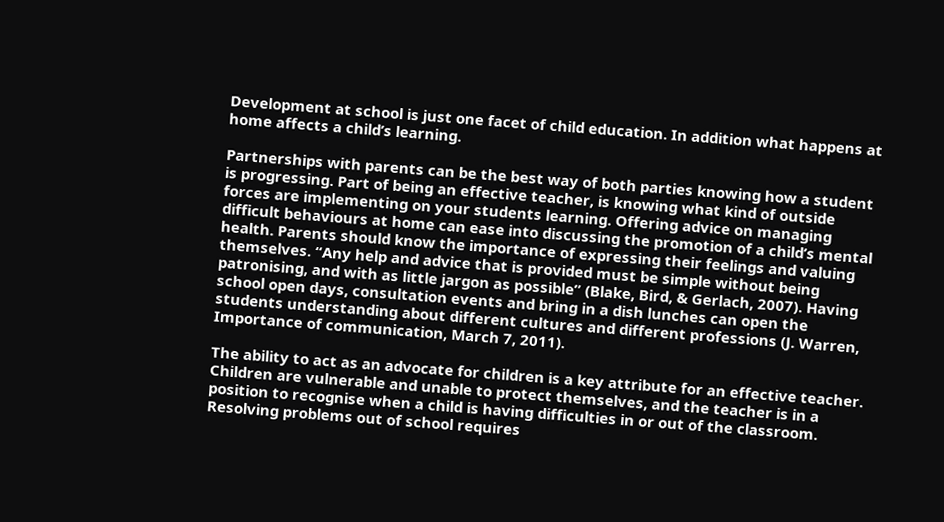Development at school is just one facet of child education. In addition what happens at home affects a child’s learning.

Partnerships with parents can be the best way of both parties knowing how a student is progressing. Part of being an effective teacher, is knowing what kind of outside forces are implementing on your students learning. Offering advice on managing difficult behaviours at home can ease into discussing the promotion of a child’s mental health. Parents should know the importance of expressing their feelings and valuing themselves. “Any help and advice that is provided must be simple without being patronising, and with as little jargon as possible” (Blake, Bird, & Gerlach, 2007). Having school open days, consultation events and bring in a dish lunches can open the students understanding about different cultures and different professions (J. Warren, Importance of communication, March 7, 2011).

The ability to act as an advocate for children is a key attribute for an effective teacher. Children are vulnerable and unable to protect themselves, and the teacher is in a position to recognise when a child is having difficulties in or out of the classroom. Resolving problems out of school requires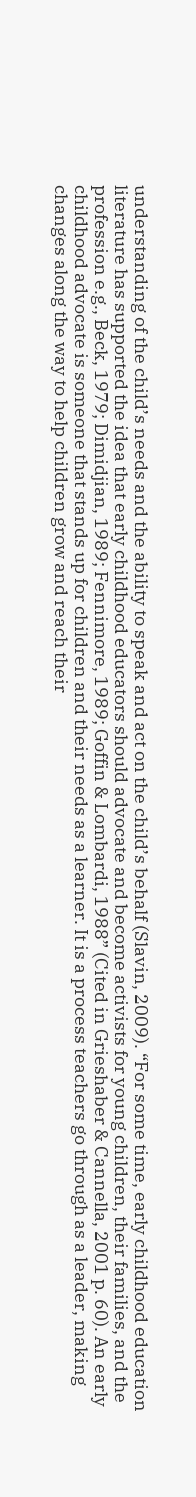understanding of the child’s needs and the ability to speak and act on the child’s behalf (Slavin, 2009). “For some time, early childhood education literature has supported the idea that early childhood educators should advocate and become activists for young children, their families, and the profession e.g., Beck, 1979; Dimidjian, 1989; Fennimore, 1989; Goffin & Lombardi, 1988” (Cited in Grieshaber & Cannella, 2001 p. 60). An early childhood advocate is someone that stands up for children and their needs as a learner. It is a process teachers go through as a leader, making changes along the way to help children grow and reach their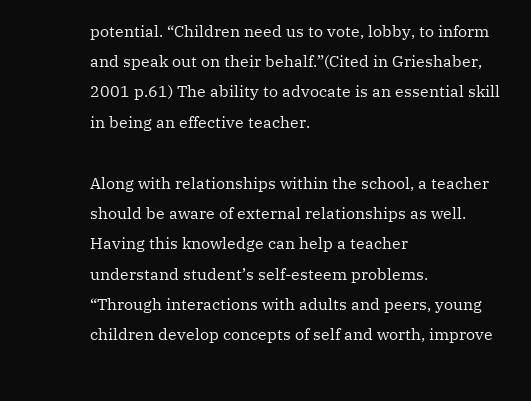potential. “Children need us to vote, lobby, to inform and speak out on their behalf.”(Cited in Grieshaber, 2001 p.61) The ability to advocate is an essential skill in being an effective teacher.

Along with relationships within the school, a teacher should be aware of external relationships as well. Having this knowledge can help a teacher understand student’s self-esteem problems. “Through interactions with adults and peers, young children develop concepts of self and worth, improve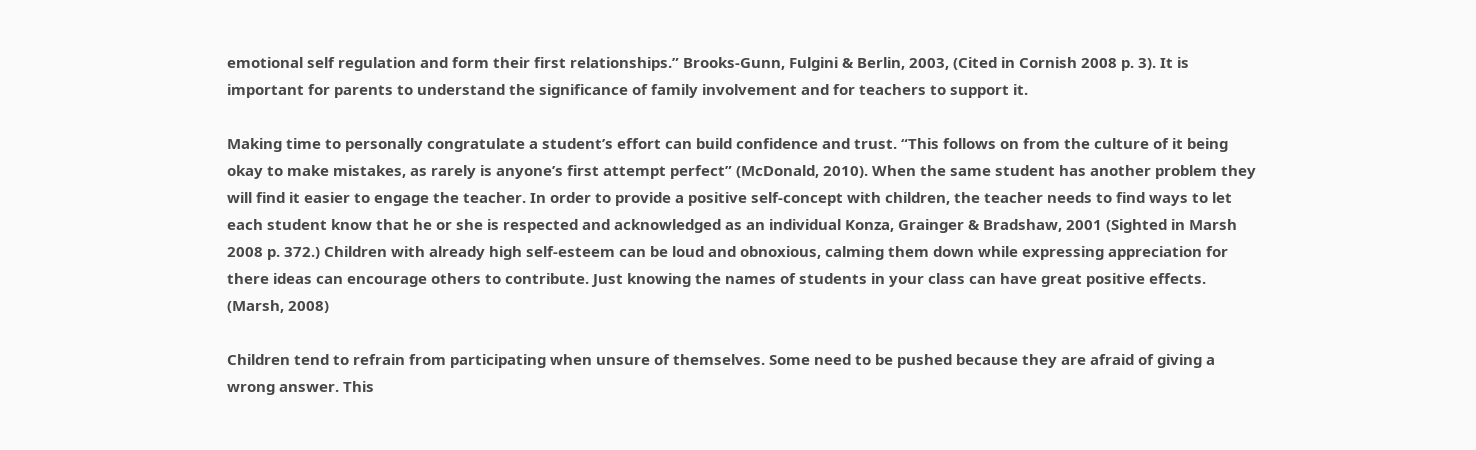emotional self regulation and form their first relationships.” Brooks-Gunn, Fulgini & Berlin, 2003, (Cited in Cornish 2008 p. 3). It is important for parents to understand the significance of family involvement and for teachers to support it.

Making time to personally congratulate a student’s effort can build confidence and trust. “This follows on from the culture of it being okay to make mistakes, as rarely is anyone’s first attempt perfect” (McDonald, 2010). When the same student has another problem they will find it easier to engage the teacher. In order to provide a positive self-concept with children, the teacher needs to find ways to let each student know that he or she is respected and acknowledged as an individual Konza, Grainger & Bradshaw, 2001 (Sighted in Marsh 2008 p. 372.) Children with already high self-esteem can be loud and obnoxious, calming them down while expressing appreciation for there ideas can encourage others to contribute. Just knowing the names of students in your class can have great positive effects. (Marsh, 2008)

Children tend to refrain from participating when unsure of themselves. Some need to be pushed because they are afraid of giving a wrong answer. This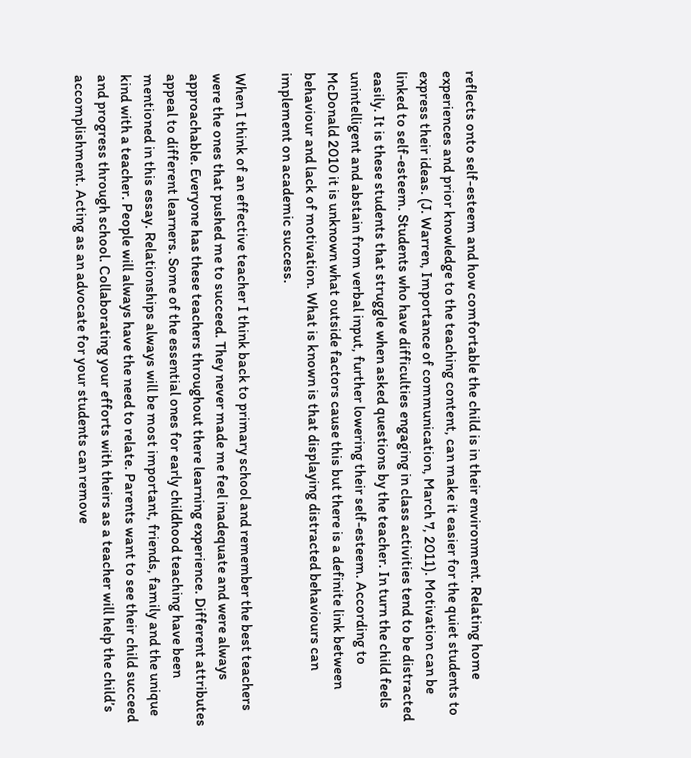reflects onto self-esteem and how comfortable the child is in their environment. Relating home experiences and prior knowledge to the teaching content, can make it easier for the quiet students to express their ideas. (J. Warren, Importance of communication, March 7, 2011). Motivation can be linked to self-esteem. Students who have difficulties engaging in class activities tend to be distracted easily. It is these students that struggle when asked questions by the teacher. In turn the child feels unintelligent and abstain from verbal input, further lowering their self-esteem. According to McDonald 2010 it is unknown what outside factors cause this but there is a definite link between behaviour and lack of motivation. What is known is that displaying distracted behaviours can implement on academic success.

When I think of an effective teacher I think back to primary school and remember the best teachers were the ones that pushed me to succeed. They never made me feel inadequate and were always approachable. Everyone has these teachers throughout there learning experience. Different attributes appeal to different learners. Some of the essential ones for early childhood teaching have been mentioned in this essay. Relationships always will be most important, friends, family and the unique kind with a teacher. People will always have the need to relate. Parents want to see their child succeed and progress through school. Collaborating your efforts with theirs as a teacher will help the child’s accomplishment. Acting as an advocate for your students can remove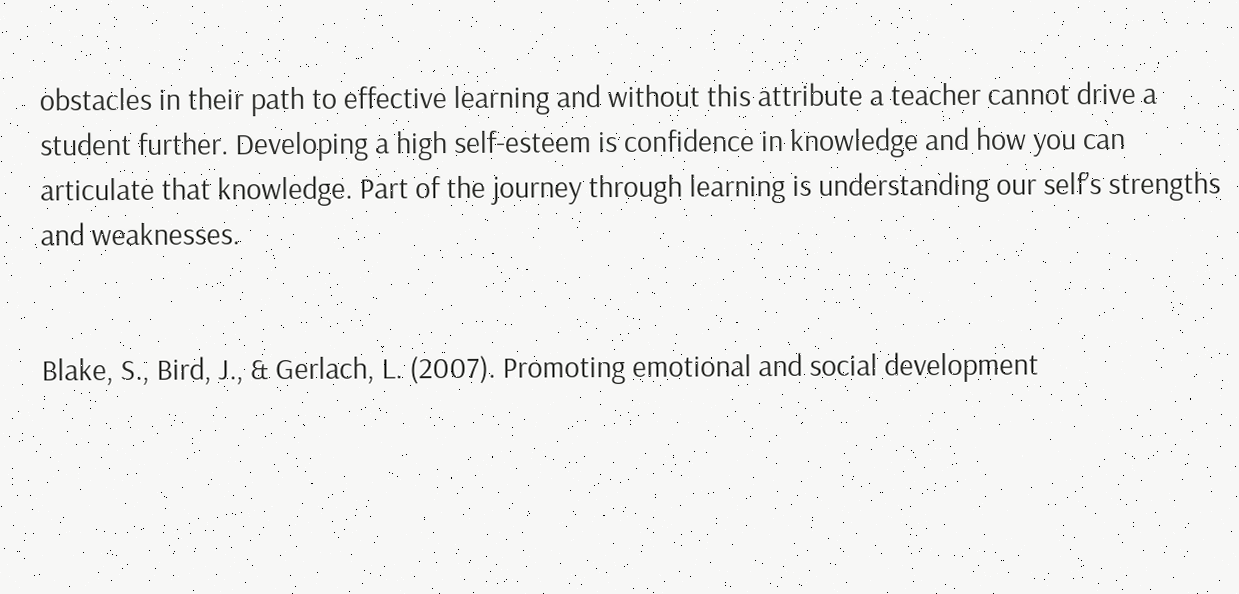obstacles in their path to effective learning and without this attribute a teacher cannot drive a student further. Developing a high self-esteem is confidence in knowledge and how you can articulate that knowledge. Part of the journey through learning is understanding our self’s strengths and weaknesses.


Blake, S., Bird, J., & Gerlach, L. (2007). Promoting emotional and social development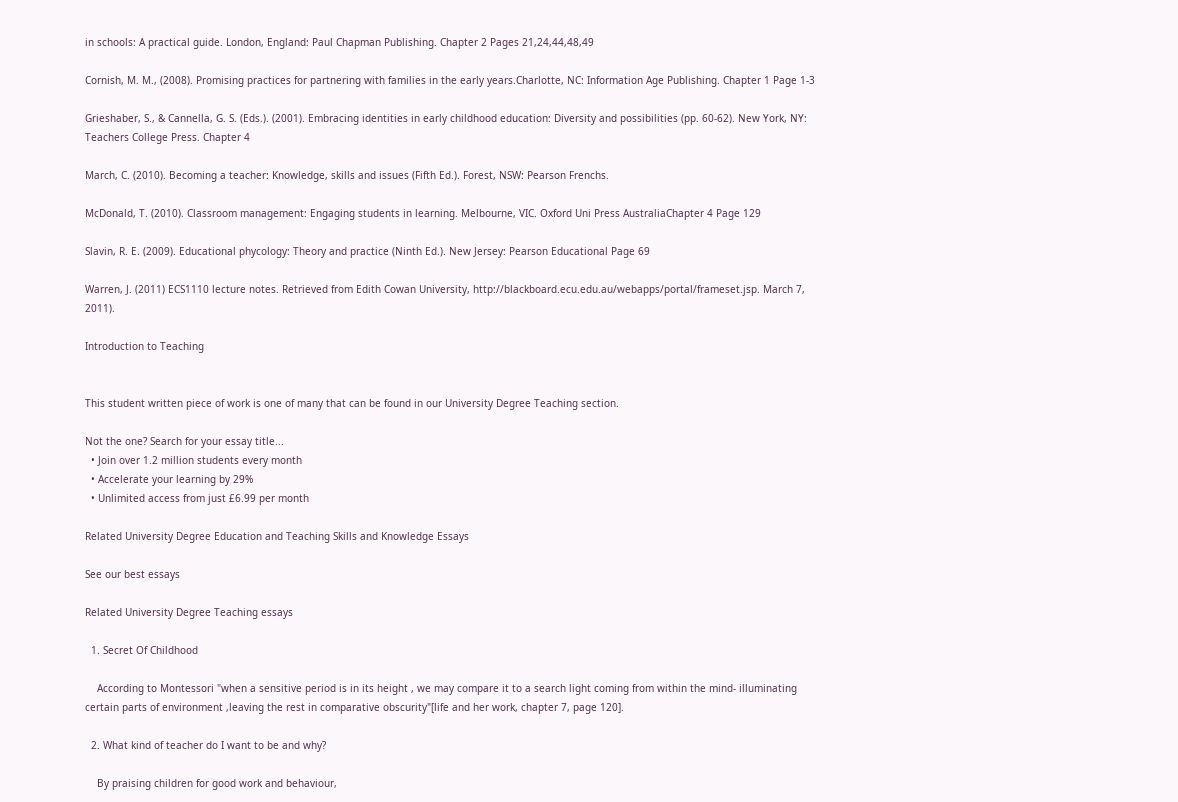in schools: A practical guide. London, England: Paul Chapman Publishing. Chapter 2 Pages 21,24,44,48,49

Cornish, M. M., (2008). Promising practices for partnering with families in the early years.Charlotte, NC: Information Age Publishing. Chapter 1 Page 1-3

Grieshaber, S., & Cannella, G. S. (Eds.). (2001). Embracing identities in early childhood education: Diversity and possibilities (pp. 60-62). New York, NY: Teachers College Press. Chapter 4

March, C. (2010). Becoming a teacher: Knowledge, skills and issues (Fifth Ed.). Forest, NSW: Pearson Frenchs.

McDonald, T. (2010). Classroom management: Engaging students in learning. Melbourne, VIC. Oxford Uni Press AustraliaChapter 4 Page 129

Slavin, R. E. (2009). Educational phycology: Theory and practice (Ninth Ed.). New Jersey: Pearson Educational Page 69

Warren, J. (2011) ECS1110 lecture notes. Retrieved from Edith Cowan University, http://blackboard.ecu.edu.au/webapps/portal/frameset.jsp. March 7, 2011).

Introduction to Teaching


This student written piece of work is one of many that can be found in our University Degree Teaching section.

Not the one? Search for your essay title...
  • Join over 1.2 million students every month
  • Accelerate your learning by 29%
  • Unlimited access from just £6.99 per month

Related University Degree Education and Teaching Skills and Knowledge Essays

See our best essays

Related University Degree Teaching essays

  1. Secret Of Childhood

    According to Montessori "when a sensitive period is in its height , we may compare it to a search light coming from within the mind- illuminating certain parts of environment ,leaving the rest in comparative obscurity"[life and her work, chapter 7, page 120].

  2. What kind of teacher do I want to be and why?

    By praising children for good work and behaviour,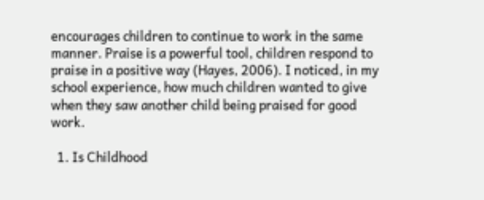encourages children to continue to work in the same manner. Praise is a powerful tool, children respond to praise in a positive way (Hayes, 2006). I noticed, in my school experience, how much children wanted to give when they saw another child being praised for good work.

  1. Is Childhood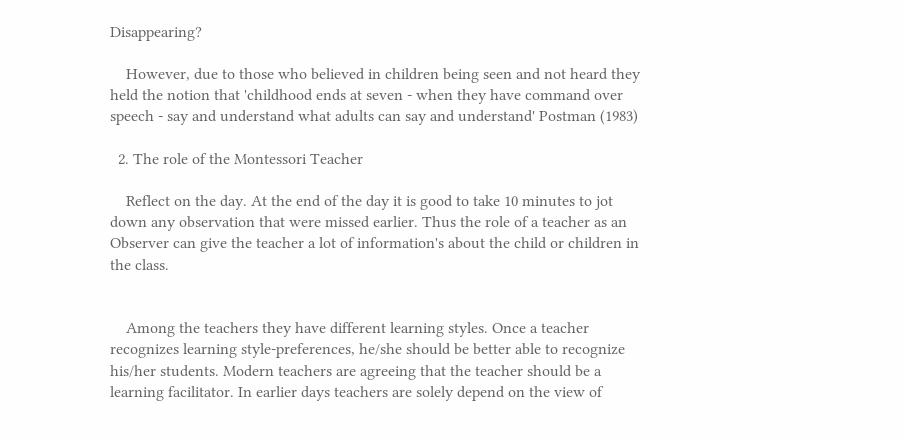Disappearing?

    However, due to those who believed in children being seen and not heard they held the notion that 'childhood ends at seven - when they have command over speech - say and understand what adults can say and understand' Postman (1983)

  2. The role of the Montessori Teacher

    Reflect on the day. At the end of the day it is good to take 10 minutes to jot down any observation that were missed earlier. Thus the role of a teacher as an Observer can give the teacher a lot of information's about the child or children in the class.


    Among the teachers they have different learning styles. Once a teacher recognizes learning style-preferences, he/she should be better able to recognize his/her students. Modern teachers are agreeing that the teacher should be a learning facilitator. In earlier days teachers are solely depend on the view of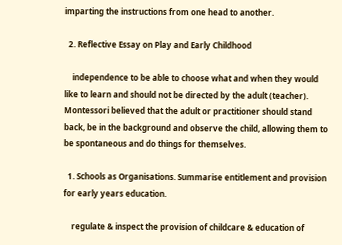imparting the instructions from one head to another.

  2. Reflective Essay on Play and Early Childhood

    independence to be able to choose what and when they would like to learn and should not be directed by the adult (teacher). Montessori believed that the adult or practitioner should stand back, be in the background and observe the child, allowing them to be spontaneous and do things for themselves.

  1. Schools as Organisations. Summarise entitlement and provision for early years education.

    regulate & inspect the provision of childcare & education of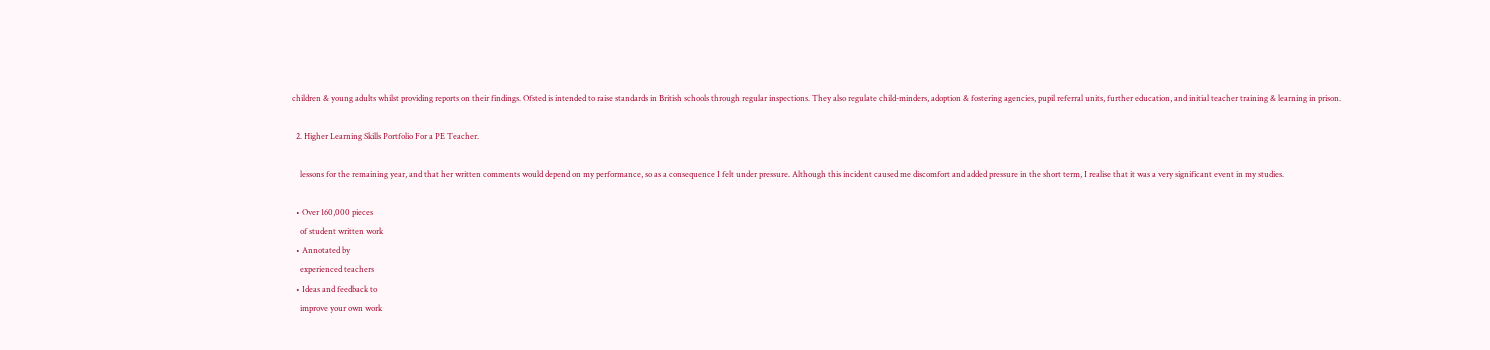children & young adults whilst providing reports on their findings. Ofsted is intended to raise standards in British schools through regular inspections. They also regulate child-minders, adoption & fostering agencies, pupil referral units, further education, and initial teacher training & learning in prison.

  2. Higher Learning Skills Portfolio For a PE Teacher.

    lessons for the remaining year, and that her written comments would depend on my performance, so as a consequence I felt under pressure. Although this incident caused me discomfort and added pressure in the short term, I realise that it was a very significant event in my studies.

  • Over 160,000 pieces
    of student written work
  • Annotated by
    experienced teachers
  • Ideas and feedback to
    improve your own work